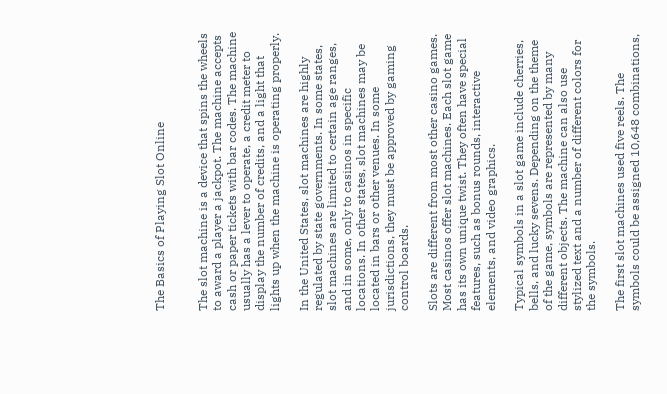The Basics of Playing Slot Online


The slot machine is a device that spins the wheels to award a player a jackpot. The machine accepts cash or paper tickets with bar codes. The machine usually has a lever to operate, a credit meter to display the number of credits, and a light that lights up when the machine is operating properly.

In the United States, slot machines are highly regulated by state governments. In some states, slot machines are limited to certain age ranges, and in some, only to casinos in specific locations. In other states, slot machines may be located in bars or other venues. In some jurisdictions, they must be approved by gaming control boards.

Slots are different from most other casino games. Most casinos offer slot machines. Each slot game has its own unique twist. They often have special features, such as bonus rounds, interactive elements, and video graphics.

Typical symbols in a slot game include cherries, bells, and lucky sevens. Depending on the theme of the game, symbols are represented by many different objects. The machine can also use stylized text and a number of different colors for the symbols.

The first slot machines used five reels. The symbols could be assigned 10,648 combinations,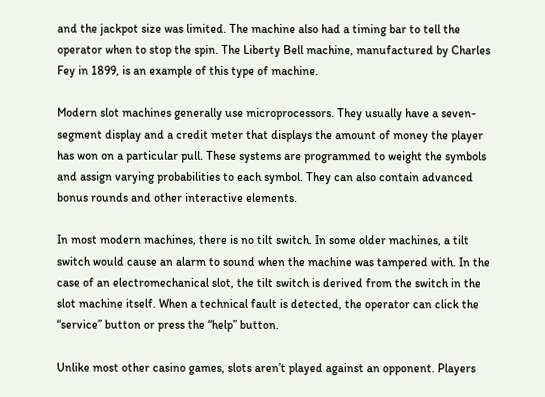and the jackpot size was limited. The machine also had a timing bar to tell the operator when to stop the spin. The Liberty Bell machine, manufactured by Charles Fey in 1899, is an example of this type of machine.

Modern slot machines generally use microprocessors. They usually have a seven-segment display and a credit meter that displays the amount of money the player has won on a particular pull. These systems are programmed to weight the symbols and assign varying probabilities to each symbol. They can also contain advanced bonus rounds and other interactive elements.

In most modern machines, there is no tilt switch. In some older machines, a tilt switch would cause an alarm to sound when the machine was tampered with. In the case of an electromechanical slot, the tilt switch is derived from the switch in the slot machine itself. When a technical fault is detected, the operator can click the “service” button or press the “help” button.

Unlike most other casino games, slots aren’t played against an opponent. Players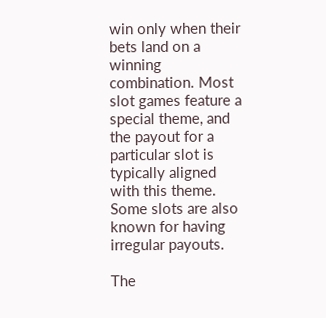win only when their bets land on a winning combination. Most slot games feature a special theme, and the payout for a particular slot is typically aligned with this theme. Some slots are also known for having irregular payouts.

The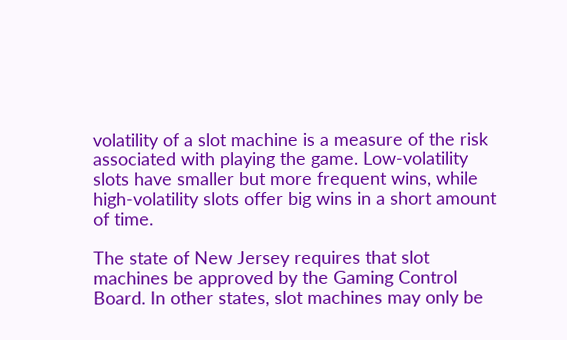volatility of a slot machine is a measure of the risk associated with playing the game. Low-volatility slots have smaller but more frequent wins, while high-volatility slots offer big wins in a short amount of time.

The state of New Jersey requires that slot machines be approved by the Gaming Control Board. In other states, slot machines may only be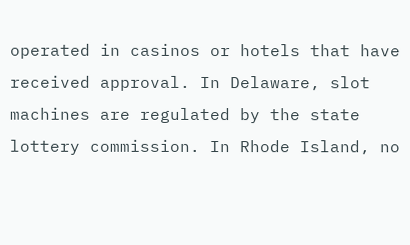operated in casinos or hotels that have received approval. In Delaware, slot machines are regulated by the state lottery commission. In Rhode Island, no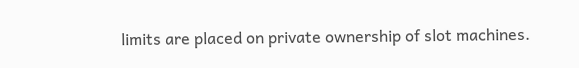limits are placed on private ownership of slot machines.